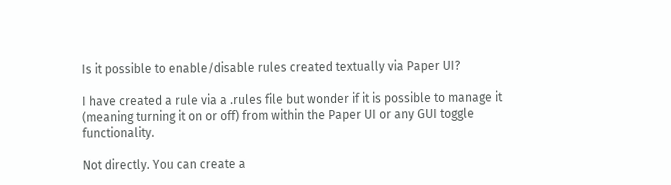Is it possible to enable/disable rules created textually via Paper UI?

I have created a rule via a .rules file but wonder if it is possible to manage it (meaning turning it on or off) from within the Paper UI or any GUI toggle functionality.

Not directly. You can create a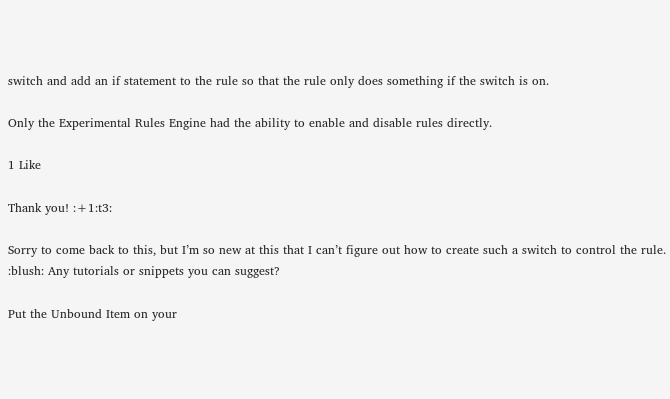switch and add an if statement to the rule so that the rule only does something if the switch is on.

Only the Experimental Rules Engine had the ability to enable and disable rules directly.

1 Like

Thank you! :+1:t3:

Sorry to come back to this, but I’m so new at this that I can’t figure out how to create such a switch to control the rule. :blush: Any tutorials or snippets you can suggest?

Put the Unbound Item on your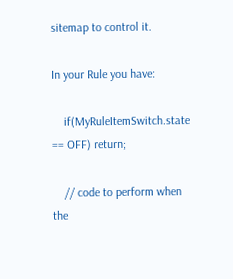sitemap to control it.

In your Rule you have:

    if(MyRuleItemSwitch.state == OFF) return;

    // code to perform when the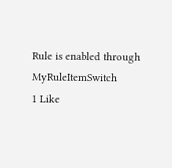Rule is enabled through MyRuleItemSwitch
1 Like